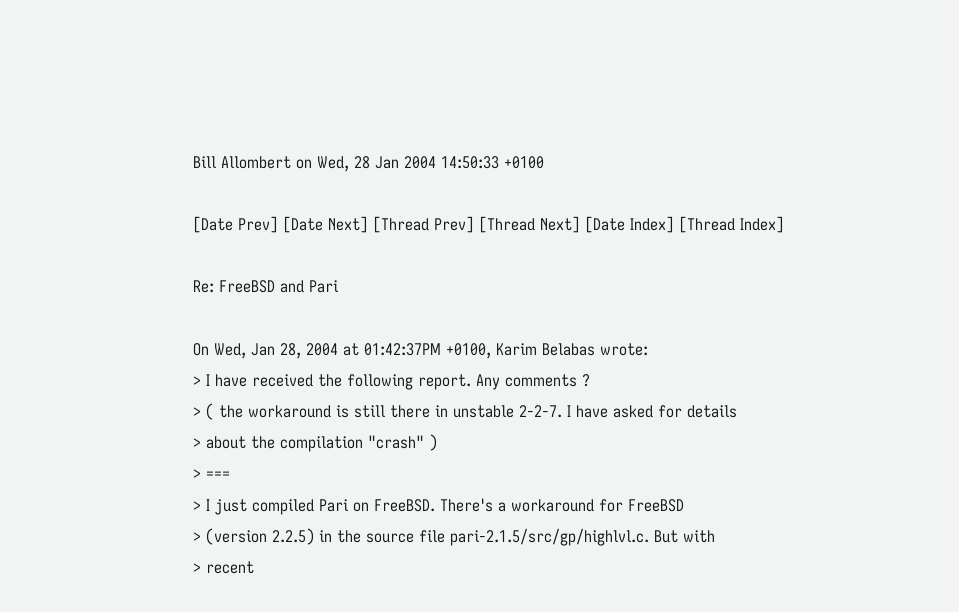Bill Allombert on Wed, 28 Jan 2004 14:50:33 +0100

[Date Prev] [Date Next] [Thread Prev] [Thread Next] [Date Index] [Thread Index]

Re: FreeBSD and Pari

On Wed, Jan 28, 2004 at 01:42:37PM +0100, Karim Belabas wrote:
> I have received the following report. Any comments ?
> ( the workaround is still there in unstable 2-2-7. I have asked for details
> about the compilation "crash" )
> ===
> I just compiled Pari on FreeBSD. There's a workaround for FreeBSD
> (version 2.2.5) in the source file pari-2.1.5/src/gp/highlvl.c. But with
> recent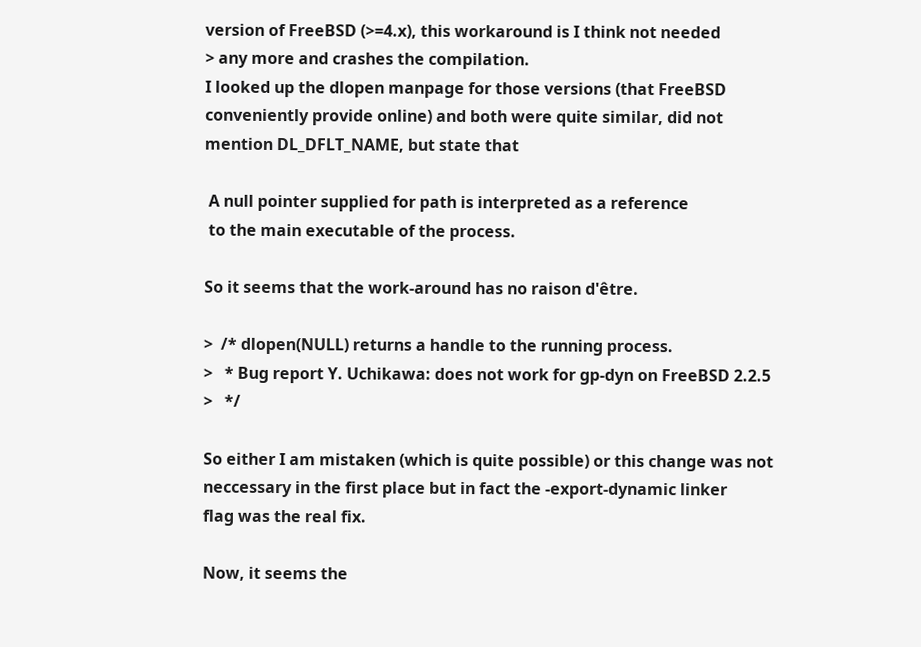version of FreeBSD (>=4.x), this workaround is I think not needed
> any more and crashes the compilation.
I looked up the dlopen manpage for those versions (that FreeBSD
conveniently provide online) and both were quite similar, did not
mention DL_DFLT_NAME, but state that

 A null pointer supplied for path is interpreted as a reference
 to the main executable of the process.

So it seems that the work-around has no raison d'être.

>  /* dlopen(NULL) returns a handle to the running process.
>   * Bug report Y. Uchikawa: does not work for gp-dyn on FreeBSD 2.2.5
>   */

So either I am mistaken (which is quite possible) or this change was not
neccessary in the first place but in fact the -export-dynamic linker
flag was the real fix.

Now, it seems the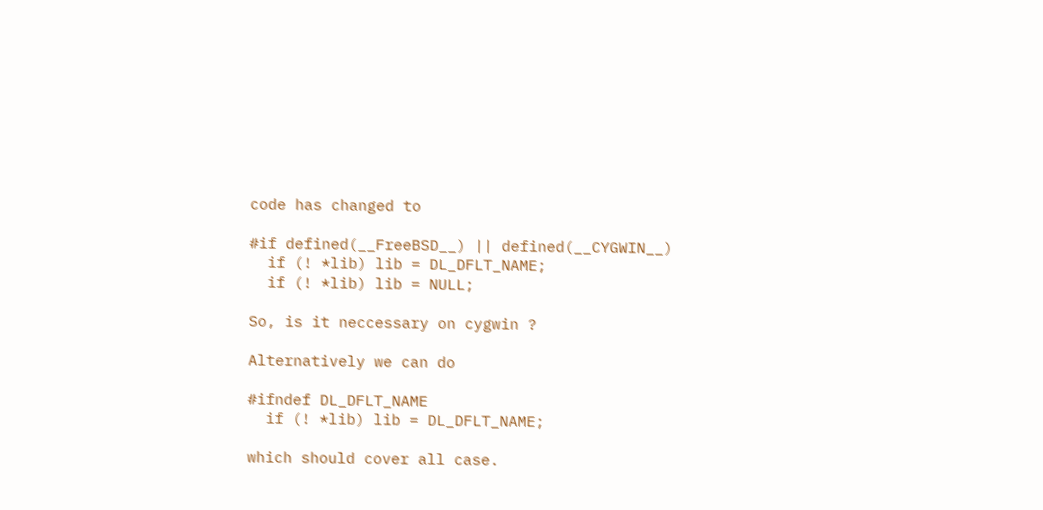code has changed to

#if defined(__FreeBSD__) || defined(__CYGWIN__)
  if (! *lib) lib = DL_DFLT_NAME;
  if (! *lib) lib = NULL;

So, is it neccessary on cygwin ?

Alternatively we can do

#ifndef DL_DFLT_NAME
  if (! *lib) lib = DL_DFLT_NAME;

which should cover all case.